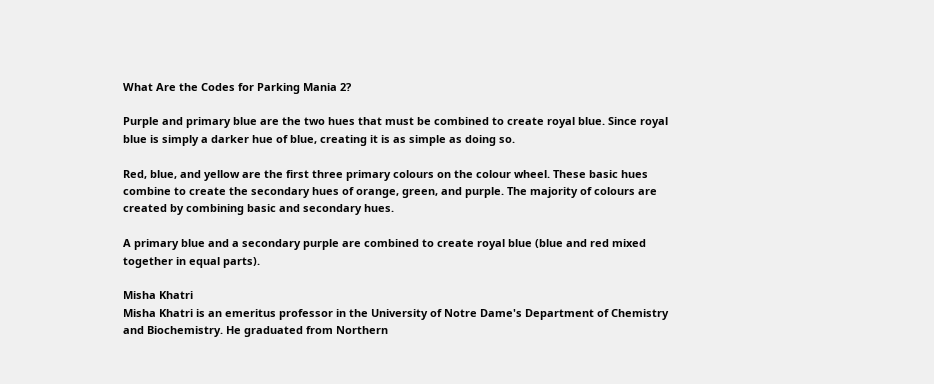What Are the Codes for Parking Mania 2?

Purple and primary blue are the two hues that must be combined to create royal blue. Since royal blue is simply a darker hue of blue, creating it is as simple as doing so.

Red, blue, and yellow are the first three primary colours on the colour wheel. These basic hues combine to create the secondary hues of orange, green, and purple. The majority of colours are created by combining basic and secondary hues.

A primary blue and a secondary purple are combined to create royal blue (blue and red mixed together in equal parts).

Misha Khatri
Misha Khatri is an emeritus professor in the University of Notre Dame's Department of Chemistry and Biochemistry. He graduated from Northern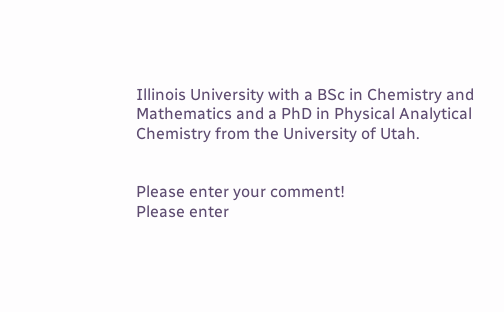Illinois University with a BSc in Chemistry and Mathematics and a PhD in Physical Analytical Chemistry from the University of Utah.


Please enter your comment!
Please enter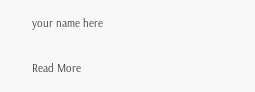your name here

Read More